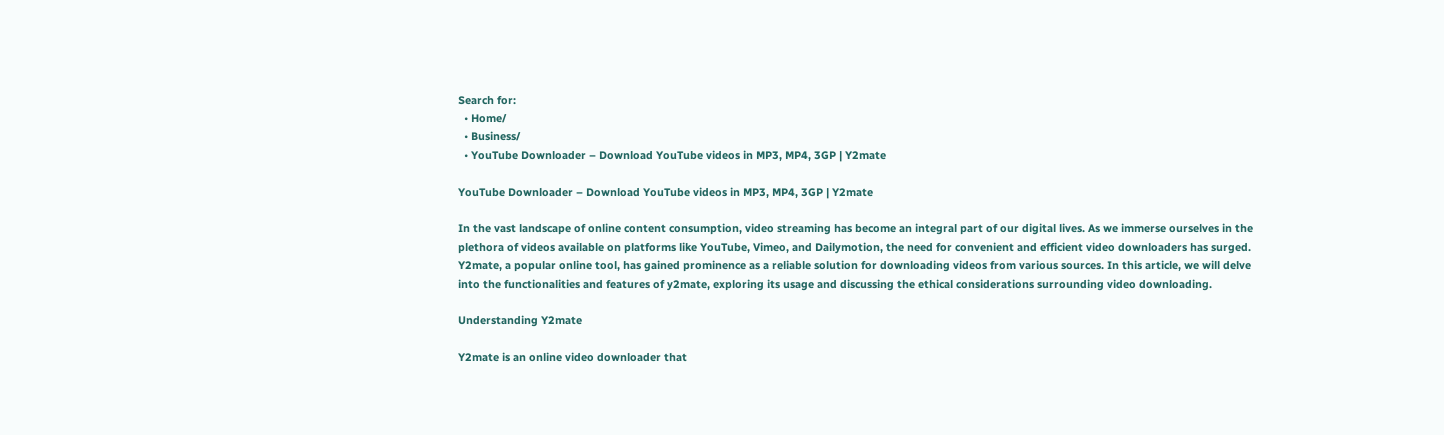Search for:
  • Home/
  • Business/
  • YouTube Downloader – Download YouTube videos in MP3, MP4, 3GP | Y2mate

YouTube Downloader – Download YouTube videos in MP3, MP4, 3GP | Y2mate

In the vast landscape of online content consumption, video streaming has become an integral part of our digital lives. As we immerse ourselves in the plethora of videos available on platforms like YouTube, Vimeo, and Dailymotion, the need for convenient and efficient video downloaders has surged. Y2mate, a popular online tool, has gained prominence as a reliable solution for downloading videos from various sources. In this article, we will delve into the functionalities and features of y2mate, exploring its usage and discussing the ethical considerations surrounding video downloading.

Understanding Y2mate

Y2mate is an online video downloader that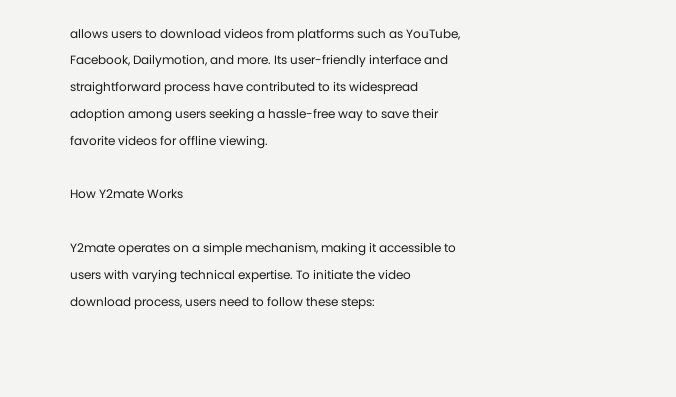allows users to download videos from platforms such as YouTube, Facebook, Dailymotion, and more. Its user-friendly interface and straightforward process have contributed to its widespread adoption among users seeking a hassle-free way to save their favorite videos for offline viewing.

How Y2mate Works

Y2mate operates on a simple mechanism, making it accessible to users with varying technical expertise. To initiate the video download process, users need to follow these steps: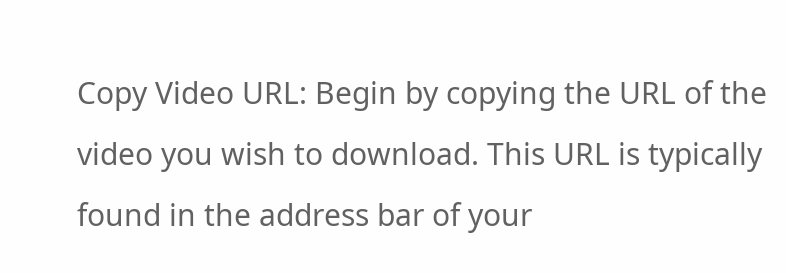Copy Video URL: Begin by copying the URL of the video you wish to download. This URL is typically found in the address bar of your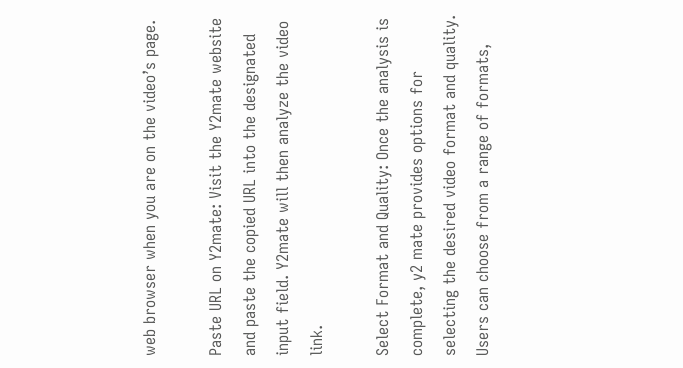web browser when you are on the video’s page.

Paste URL on Y2mate: Visit the Y2mate website and paste the copied URL into the designated input field. Y2mate will then analyze the video link.

Select Format and Quality: Once the analysis is complete, y2 mate provides options for selecting the desired video format and quality. Users can choose from a range of formats,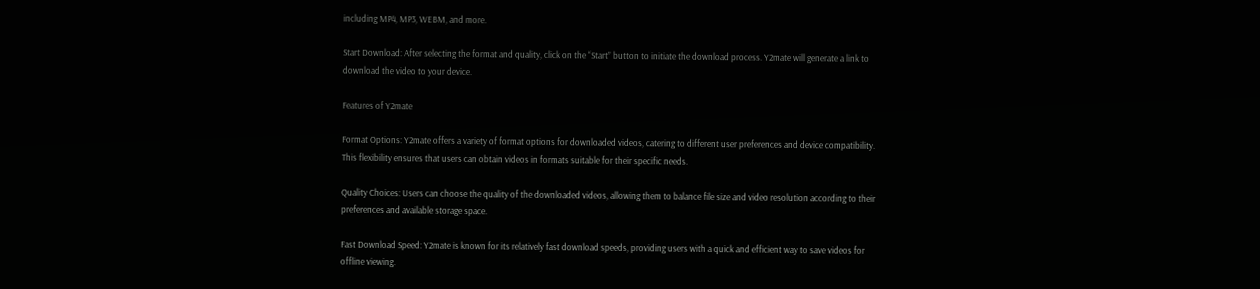including MP4, MP3, WEBM, and more.

Start Download: After selecting the format and quality, click on the “Start” button to initiate the download process. Y2mate will generate a link to download the video to your device.

Features of Y2mate

Format Options: Y2mate offers a variety of format options for downloaded videos, catering to different user preferences and device compatibility. This flexibility ensures that users can obtain videos in formats suitable for their specific needs.

Quality Choices: Users can choose the quality of the downloaded videos, allowing them to balance file size and video resolution according to their preferences and available storage space.

Fast Download Speed: Y2mate is known for its relatively fast download speeds, providing users with a quick and efficient way to save videos for offline viewing.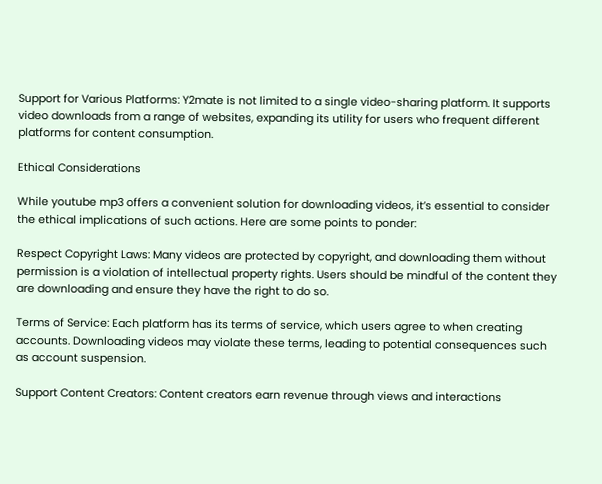Support for Various Platforms: Y2mate is not limited to a single video-sharing platform. It supports video downloads from a range of websites, expanding its utility for users who frequent different platforms for content consumption.

Ethical Considerations

While youtube mp3 offers a convenient solution for downloading videos, it’s essential to consider the ethical implications of such actions. Here are some points to ponder:

Respect Copyright Laws: Many videos are protected by copyright, and downloading them without permission is a violation of intellectual property rights. Users should be mindful of the content they are downloading and ensure they have the right to do so.

Terms of Service: Each platform has its terms of service, which users agree to when creating accounts. Downloading videos may violate these terms, leading to potential consequences such as account suspension.

Support Content Creators: Content creators earn revenue through views and interactions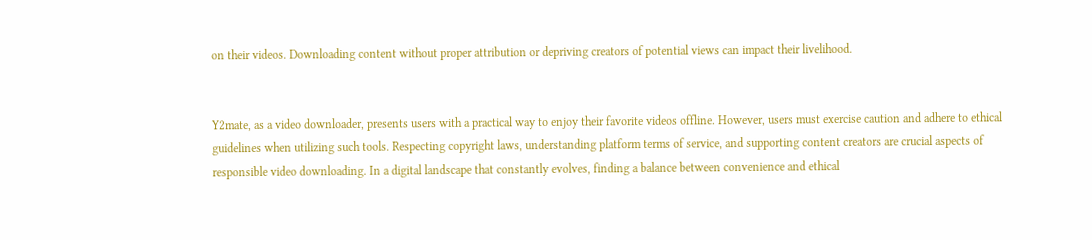on their videos. Downloading content without proper attribution or depriving creators of potential views can impact their livelihood.


Y2mate, as a video downloader, presents users with a practical way to enjoy their favorite videos offline. However, users must exercise caution and adhere to ethical guidelines when utilizing such tools. Respecting copyright laws, understanding platform terms of service, and supporting content creators are crucial aspects of responsible video downloading. In a digital landscape that constantly evolves, finding a balance between convenience and ethical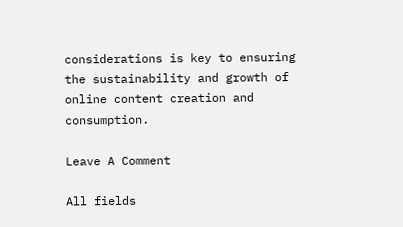considerations is key to ensuring the sustainability and growth of online content creation and consumption.

Leave A Comment

All fields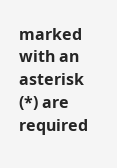marked with an asterisk (*) are required